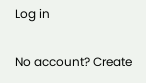Log in

No account? Create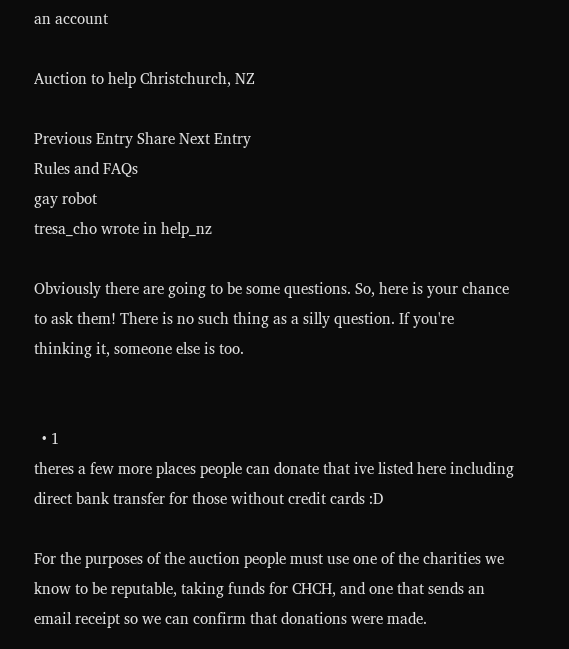an account

Auction to help Christchurch, NZ

Previous Entry Share Next Entry
Rules and FAQs
gay robot
tresa_cho wrote in help_nz

Obviously there are going to be some questions. So, here is your chance to ask them! There is no such thing as a silly question. If you're thinking it, someone else is too.


  • 1
theres a few more places people can donate that ive listed here including direct bank transfer for those without credit cards :D

For the purposes of the auction people must use one of the charities we know to be reputable, taking funds for CHCH, and one that sends an email receipt so we can confirm that donations were made.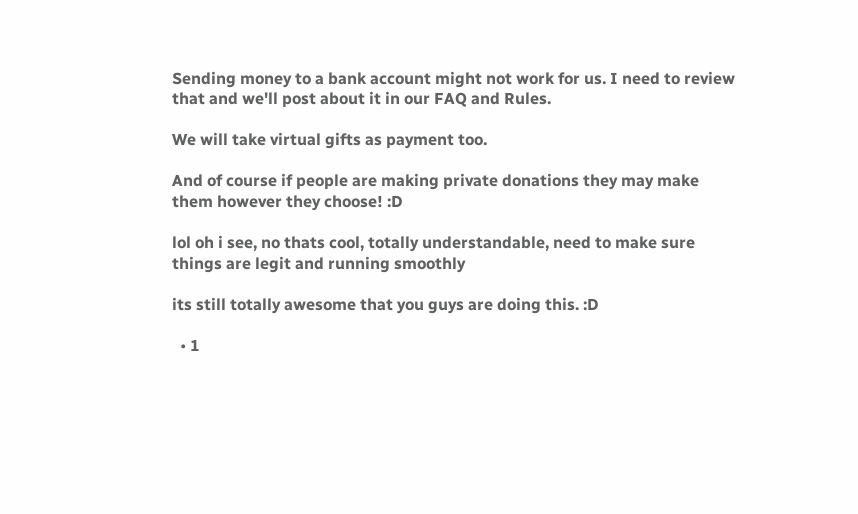Sending money to a bank account might not work for us. I need to review that and we'll post about it in our FAQ and Rules.

We will take virtual gifts as payment too.

And of course if people are making private donations they may make them however they choose! :D

lol oh i see, no thats cool, totally understandable, need to make sure things are legit and running smoothly

its still totally awesome that you guys are doing this. :D

  • 1